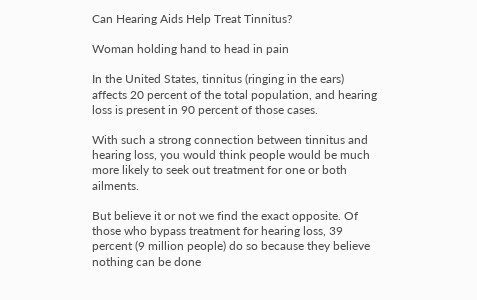Can Hearing Aids Help Treat Tinnitus?

Woman holding hand to head in pain

In the United States, tinnitus (ringing in the ears) affects 20 percent of the total population, and hearing loss is present in 90 percent of those cases.

With such a strong connection between tinnitus and hearing loss, you would think people would be much more likely to seek out treatment for one or both ailments.

But believe it or not we find the exact opposite. Of those who bypass treatment for hearing loss, 39 percent (9 million people) do so because they believe nothing can be done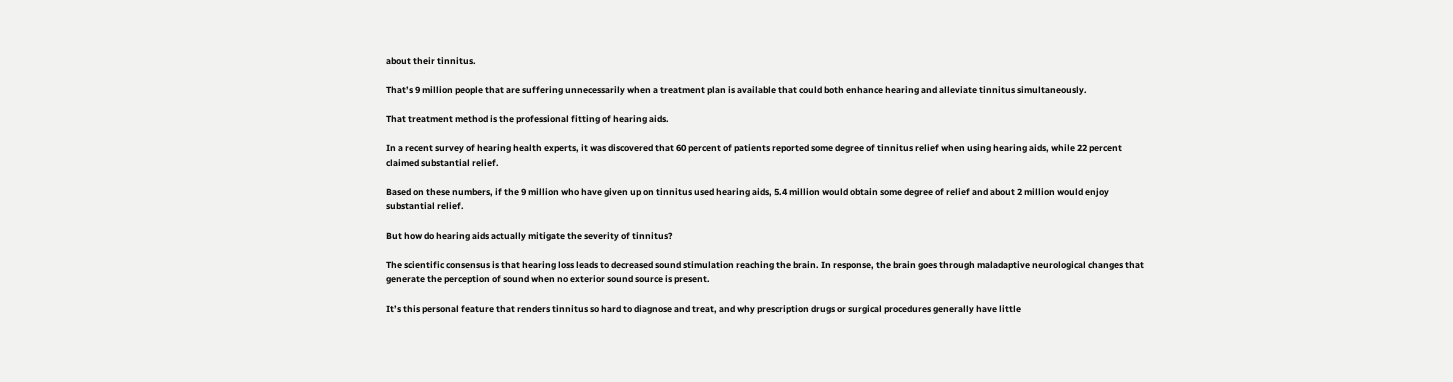about their tinnitus.

That’s 9 million people that are suffering unnecessarily when a treatment plan is available that could both enhance hearing and alleviate tinnitus simultaneously.

That treatment method is the professional fitting of hearing aids.

In a recent survey of hearing health experts, it was discovered that 60 percent of patients reported some degree of tinnitus relief when using hearing aids, while 22 percent claimed substantial relief.

Based on these numbers, if the 9 million who have given up on tinnitus used hearing aids, 5.4 million would obtain some degree of relief and about 2 million would enjoy substantial relief.

But how do hearing aids actually mitigate the severity of tinnitus?

The scientific consensus is that hearing loss leads to decreased sound stimulation reaching the brain. In response, the brain goes through maladaptive neurological changes that generate the perception of sound when no exterior sound source is present.

It’s this personal feature that renders tinnitus so hard to diagnose and treat, and why prescription drugs or surgical procedures generally have little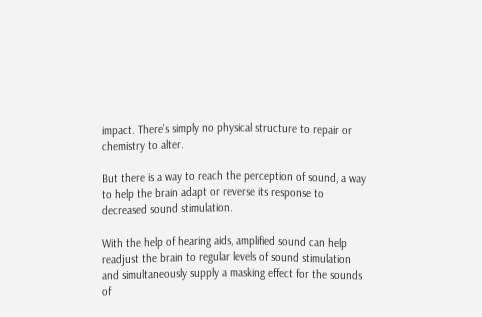impact. There’s simply no physical structure to repair or chemistry to alter.

But there is a way to reach the perception of sound, a way to help the brain adapt or reverse its response to decreased sound stimulation.

With the help of hearing aids, amplified sound can help readjust the brain to regular levels of sound stimulation and simultaneously supply a masking effect for the sounds of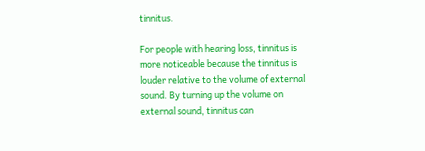tinnitus.

For people with hearing loss, tinnitus is more noticeable because the tinnitus is louder relative to the volume of external sound. By turning up the volume on external sound, tinnitus can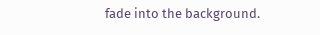fade into the background.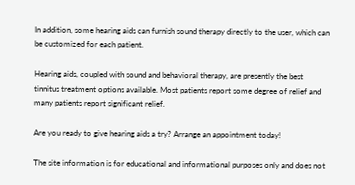In addition, some hearing aids can furnish sound therapy directly to the user, which can be customized for each patient.

Hearing aids, coupled with sound and behavioral therapy, are presently the best tinnitus treatment options available. Most patients report some degree of relief and many patients report significant relief.

Are you ready to give hearing aids a try? Arrange an appointment today!

The site information is for educational and informational purposes only and does not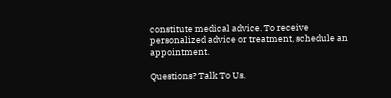constitute medical advice. To receive personalized advice or treatment, schedule an appointment.

Questions? Talk To Us.